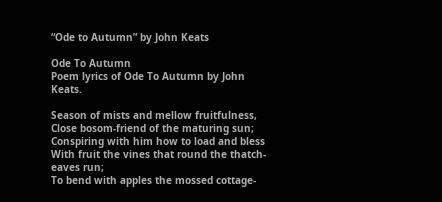“Ode to Autumn” by John Keats

Ode To Autumn
Poem lyrics of Ode To Autumn by John Keats.

Season of mists and mellow fruitfulness,
Close bosom-friend of the maturing sun;
Conspiring with him how to load and bless
With fruit the vines that round the thatch-eaves run;
To bend with apples the mossed cottage-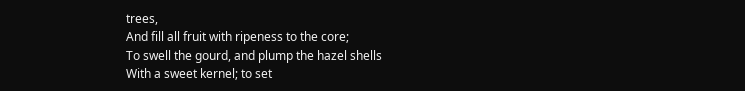trees,
And fill all fruit with ripeness to the core;
To swell the gourd, and plump the hazel shells
With a sweet kernel; to set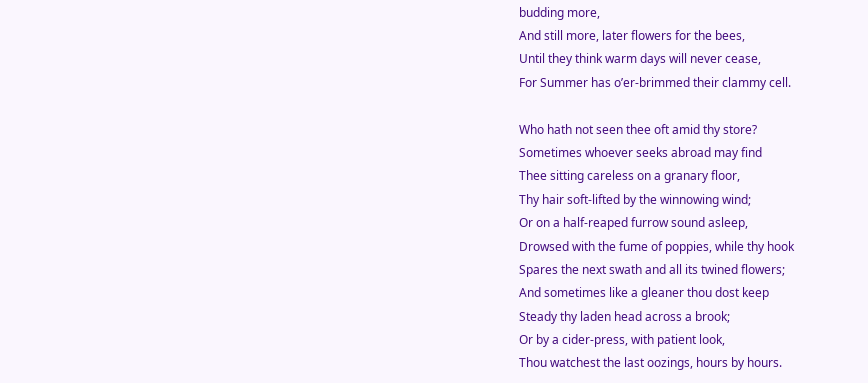budding more,
And still more, later flowers for the bees,
Until they think warm days will never cease,
For Summer has o’er-brimmed their clammy cell.

Who hath not seen thee oft amid thy store?
Sometimes whoever seeks abroad may find
Thee sitting careless on a granary floor,
Thy hair soft-lifted by the winnowing wind;
Or on a half-reaped furrow sound asleep,
Drowsed with the fume of poppies, while thy hook
Spares the next swath and all its twined flowers;
And sometimes like a gleaner thou dost keep
Steady thy laden head across a brook;
Or by a cider-press, with patient look,
Thou watchest the last oozings, hours by hours.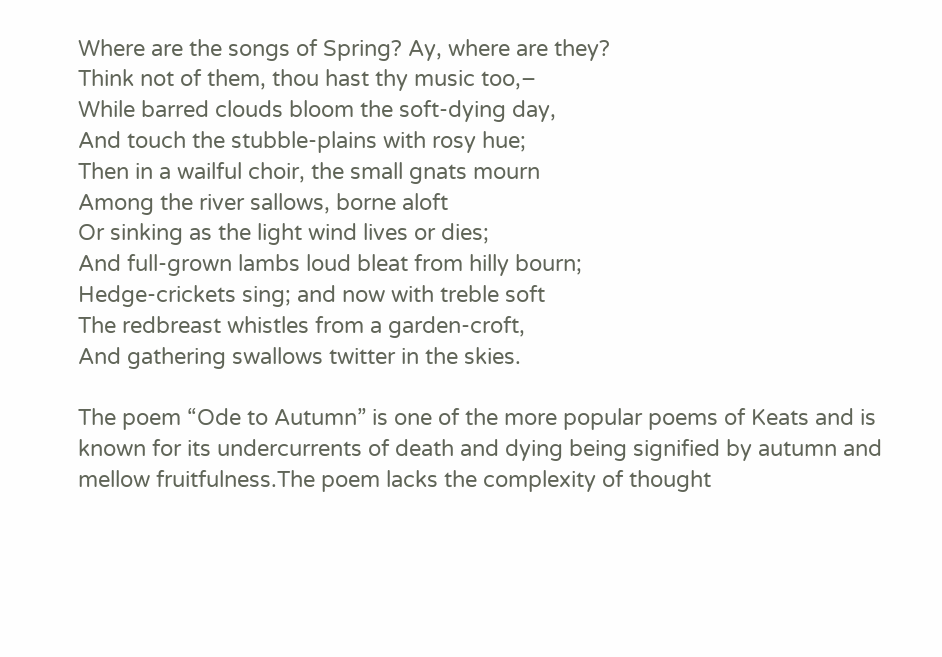Where are the songs of Spring? Ay, where are they?
Think not of them, thou hast thy music too,–
While barred clouds bloom the soft-dying day,
And touch the stubble-plains with rosy hue;
Then in a wailful choir, the small gnats mourn
Among the river sallows, borne aloft
Or sinking as the light wind lives or dies;
And full-grown lambs loud bleat from hilly bourn;
Hedge-crickets sing; and now with treble soft
The redbreast whistles from a garden-croft,
And gathering swallows twitter in the skies.

The poem “Ode to Autumn” is one of the more popular poems of Keats and is known for its undercurrents of death and dying being signified by autumn and mellow fruitfulness.The poem lacks the complexity of thought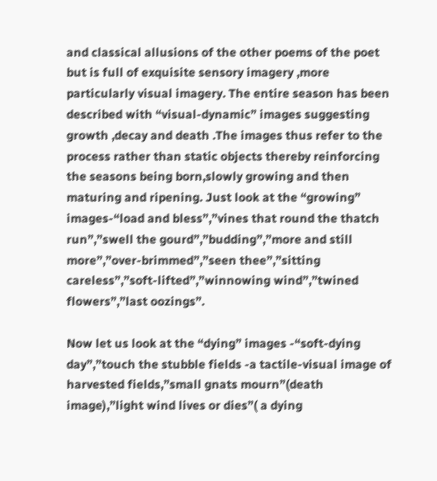and classical allusions of the other poems of the poet but is full of exquisite sensory imagery ,more particularly visual imagery. The entire season has been described with “visual-dynamic” images suggesting growth ,decay and death .The images thus refer to the process rather than static objects thereby reinforcing the seasons being born,slowly growing and then maturing and ripening. Just look at the “growing” images-“load and bless”,”vines that round the thatch run”,”swell the gourd”,”budding”,”more and still more”,”over-brimmed”,”seen thee”,”sitting careless”,”soft-lifted”,”winnowing wind”,”twined flowers”,”last oozings”.

Now let us look at the “dying” images -“soft-dying day”,”touch the stubble fields -a tactile-visual image of harvested fields,”small gnats mourn”(death image),”light wind lives or dies”( a dying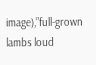image),”full-grown lambs loud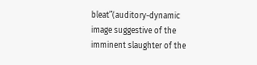bleat”(auditory-dynamic image suggestive of the imminent slaughter of the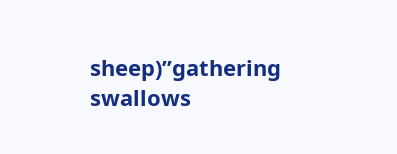sheep)”gathering swallows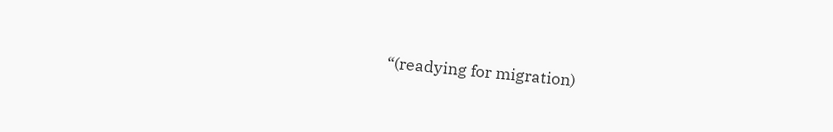“(readying for migration)